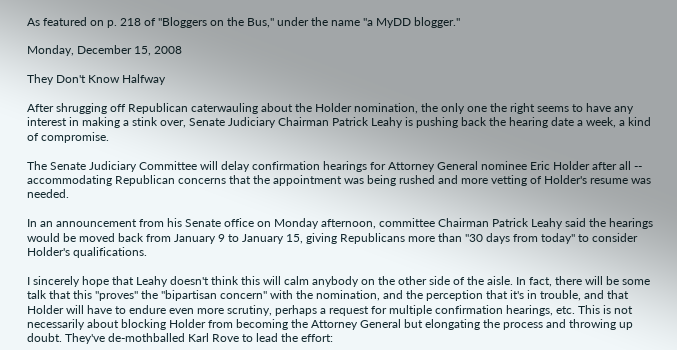As featured on p. 218 of "Bloggers on the Bus," under the name "a MyDD blogger."

Monday, December 15, 2008

They Don't Know Halfway

After shrugging off Republican caterwauling about the Holder nomination, the only one the right seems to have any interest in making a stink over, Senate Judiciary Chairman Patrick Leahy is pushing back the hearing date a week, a kind of compromise.

The Senate Judiciary Committee will delay confirmation hearings for Attorney General nominee Eric Holder after all -- accommodating Republican concerns that the appointment was being rushed and more vetting of Holder's resume was needed.

In an announcement from his Senate office on Monday afternoon, committee Chairman Patrick Leahy said the hearings would be moved back from January 9 to January 15, giving Republicans more than "30 days from today" to consider Holder's qualifications.

I sincerely hope that Leahy doesn't think this will calm anybody on the other side of the aisle. In fact, there will be some talk that this "proves" the "bipartisan concern" with the nomination, and the perception that it's in trouble, and that Holder will have to endure even more scrutiny, perhaps a request for multiple confirmation hearings, etc. This is not necessarily about blocking Holder from becoming the Attorney General but elongating the process and throwing up doubt. They've de-mothballed Karl Rove to lead the effort: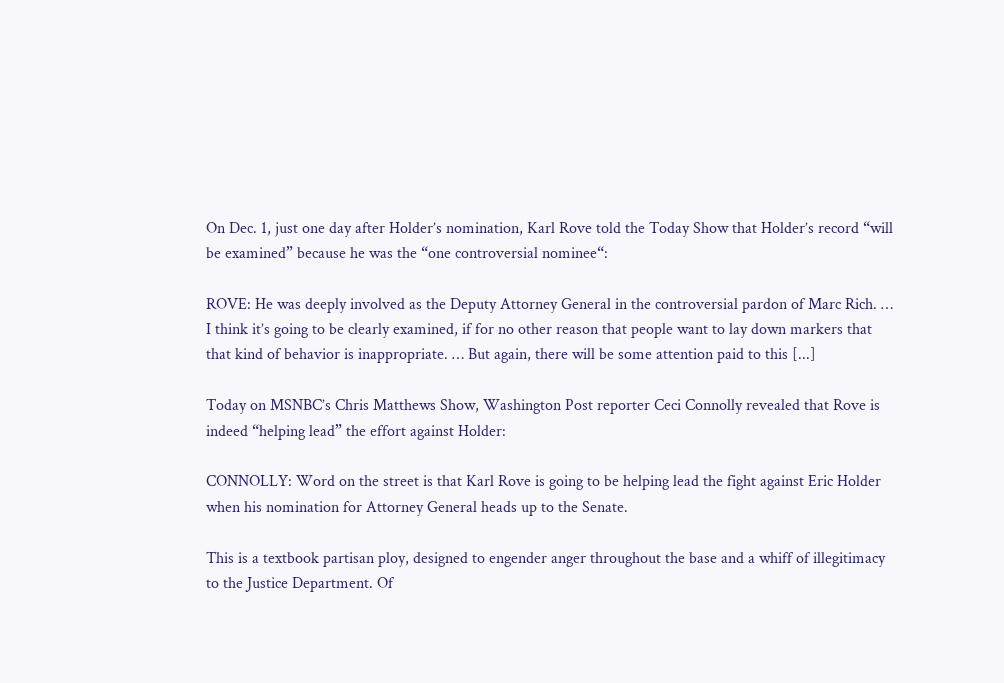On Dec. 1, just one day after Holder’s nomination, Karl Rove told the Today Show that Holder’s record “will be examined” because he was the “one controversial nominee“:

ROVE: He was deeply involved as the Deputy Attorney General in the controversial pardon of Marc Rich. … I think it’s going to be clearly examined, if for no other reason that people want to lay down markers that that kind of behavior is inappropriate. … But again, there will be some attention paid to this [...]

Today on MSNBC’s Chris Matthews Show, Washington Post reporter Ceci Connolly revealed that Rove is indeed “helping lead” the effort against Holder:

CONNOLLY: Word on the street is that Karl Rove is going to be helping lead the fight against Eric Holder when his nomination for Attorney General heads up to the Senate.

This is a textbook partisan ploy, designed to engender anger throughout the base and a whiff of illegitimacy to the Justice Department. Of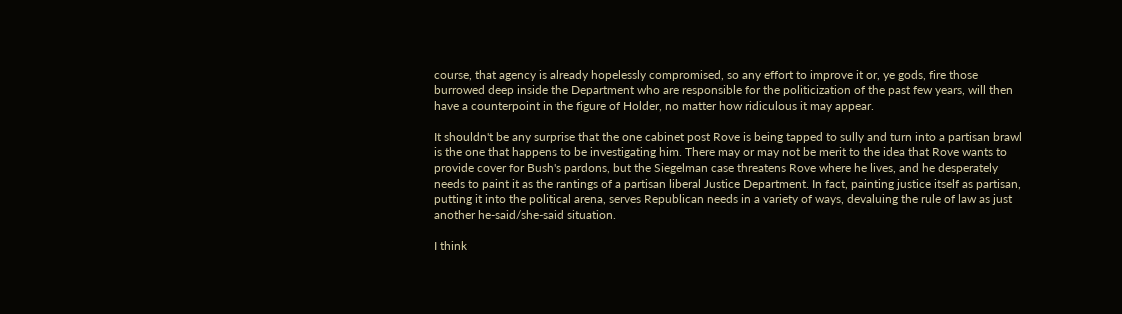course, that agency is already hopelessly compromised, so any effort to improve it or, ye gods, fire those burrowed deep inside the Department who are responsible for the politicization of the past few years, will then have a counterpoint in the figure of Holder, no matter how ridiculous it may appear.

It shouldn't be any surprise that the one cabinet post Rove is being tapped to sully and turn into a partisan brawl is the one that happens to be investigating him. There may or may not be merit to the idea that Rove wants to provide cover for Bush's pardons, but the Siegelman case threatens Rove where he lives, and he desperately needs to paint it as the rantings of a partisan liberal Justice Department. In fact, painting justice itself as partisan, putting it into the political arena, serves Republican needs in a variety of ways, devaluing the rule of law as just another he-said/she-said situation.

I think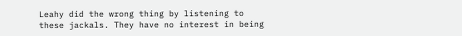Leahy did the wrong thing by listening to these jackals. They have no interest in being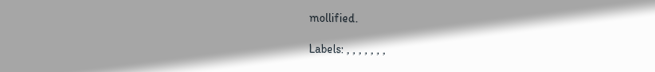mollified.

Labels: , , , , , , ,